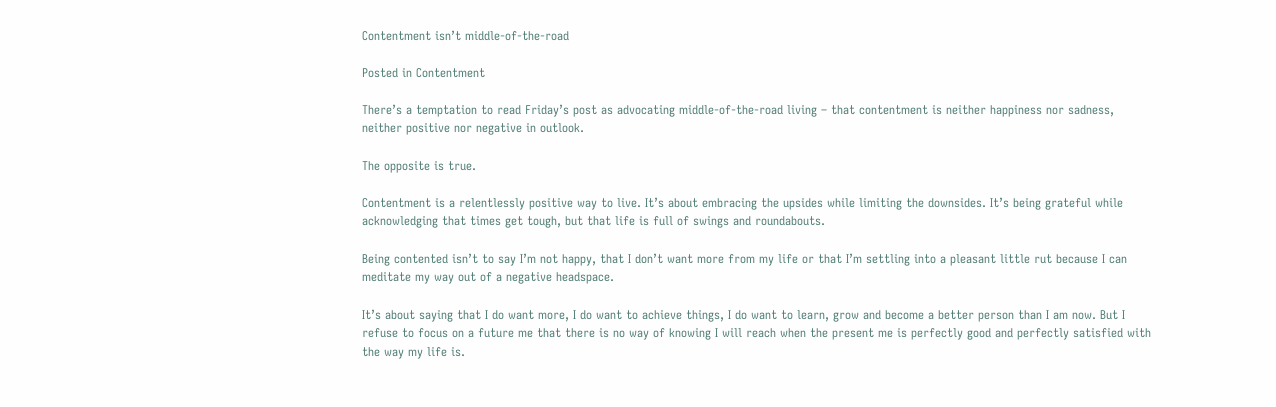Contentment isn’t middle-of-the-road

Posted in Contentment

There’s a temptation to read Friday’s post as advocating middle-of-the-road living – that contentment is neither happiness nor sadness, neither positive nor negative in outlook.

The opposite is true.

Contentment is a relentlessly positive way to live. It’s about embracing the upsides while limiting the downsides. It’s being grateful while acknowledging that times get tough, but that life is full of swings and roundabouts.

Being contented isn’t to say I’m not happy, that I don’t want more from my life or that I’m settling into a pleasant little rut because I can meditate my way out of a negative headspace.

It’s about saying that I do want more, I do want to achieve things, I do want to learn, grow and become a better person than I am now. But I refuse to focus on a future me that there is no way of knowing I will reach when the present me is perfectly good and perfectly satisfied with the way my life is.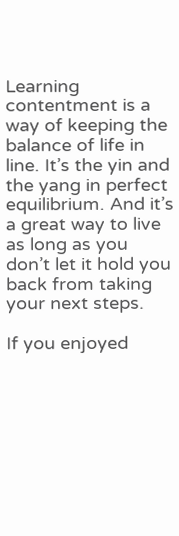Learning contentment is a way of keeping the balance of life in line. It’s the yin and the yang in perfect equilibrium. And it’s a great way to live as long as you don’t let it hold you back from taking your next steps.

If you enjoyed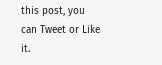this post, you can Tweet or Like it.